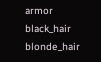armor black_hair blonde_hair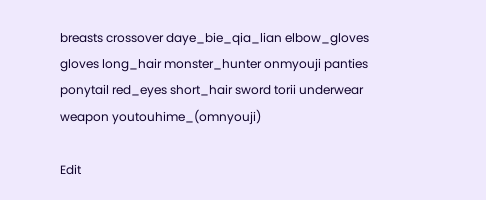breasts crossover daye_bie_qia_lian elbow_gloves gloves long_hair monster_hunter onmyouji panties ponytail red_eyes short_hair sword torii underwear weapon youtouhime_(omnyouji)

Edit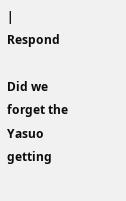| Respond

Did we forget the Yasuo getting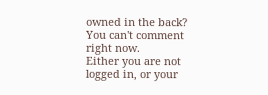owned in the back?
You can't comment right now.
Either you are not logged in, or your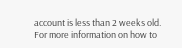account is less than 2 weeks old.
For more information on how to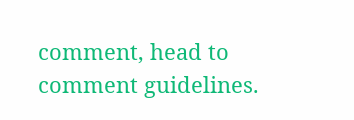comment, head to comment guidelines.